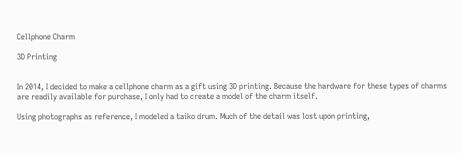Cellphone Charm

3D Printing


In 2014, I decided to make a cellphone charm as a gift using 3D printing. Because the hardware for these types of charms are readily available for purchase, I only had to create a model of the charm itself.

Using photographs as reference, I modeled a taiko drum. Much of the detail was lost upon printing,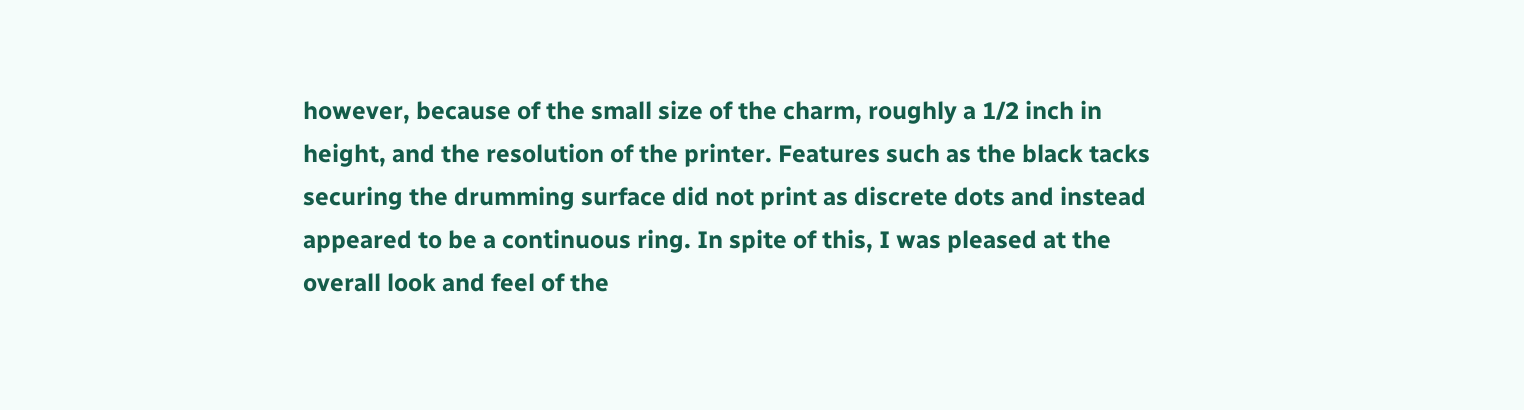however, because of the small size of the charm, roughly a 1/2 inch in height, and the resolution of the printer. Features such as the black tacks securing the drumming surface did not print as discrete dots and instead appeared to be a continuous ring. In spite of this, I was pleased at the overall look and feel of the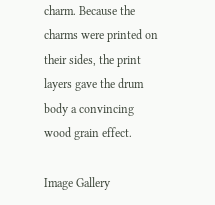charm. Because the charms were printed on their sides, the print layers gave the drum body a convincing wood grain effect.

Image Gallery